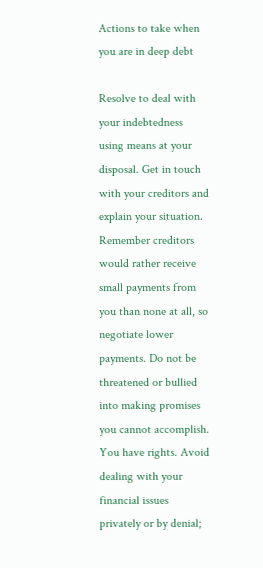Actions to take when you are in deep debt

Resolve to deal with your indebtedness using means at your disposal. Get in touch with your creditors and explain your situation. Remember creditors would rather receive small payments from you than none at all, so negotiate lower payments. Do not be threatened or bullied into making promises you cannot accomplish. You have rights. Avoid dealing with your financial issues privately or by denial;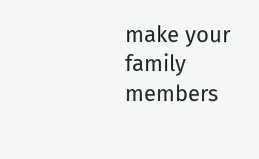make your family members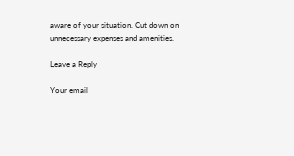aware of your situation. Cut down on unnecessary expenses and amenities.

Leave a Reply

Your email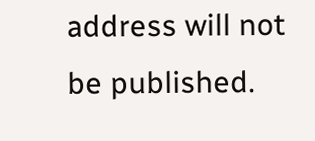address will not be published.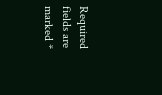Required fields are marked *